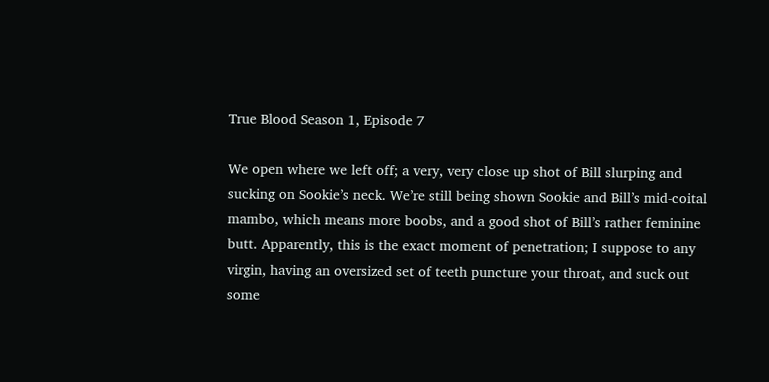True Blood Season 1, Episode 7

We open where we left off; a very, very close up shot of Bill slurping and sucking on Sookie’s neck. We’re still being shown Sookie and Bill’s mid-coital mambo, which means more boobs, and a good shot of Bill’s rather feminine butt. Apparently, this is the exact moment of penetration; I suppose to any virgin, having an oversized set of teeth puncture your throat, and suck out some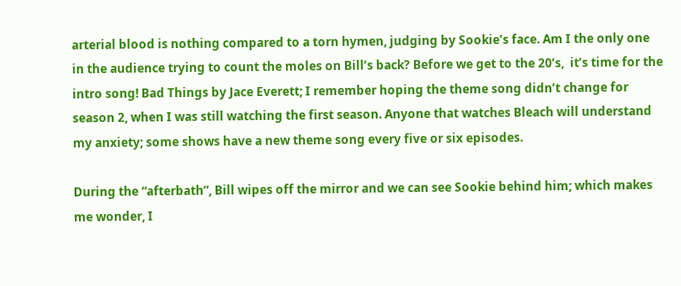arterial blood is nothing compared to a torn hymen, judging by Sookie’s face. Am I the only one in the audience trying to count the moles on Bill’s back? Before we get to the 20’s,  it’s time for the intro song! Bad Things by Jace Everett; I remember hoping the theme song didn’t change for season 2, when I was still watching the first season. Anyone that watches Bleach will understand my anxiety; some shows have a new theme song every five or six episodes.

During the “afterbath”, Bill wipes off the mirror and we can see Sookie behind him; which makes me wonder, I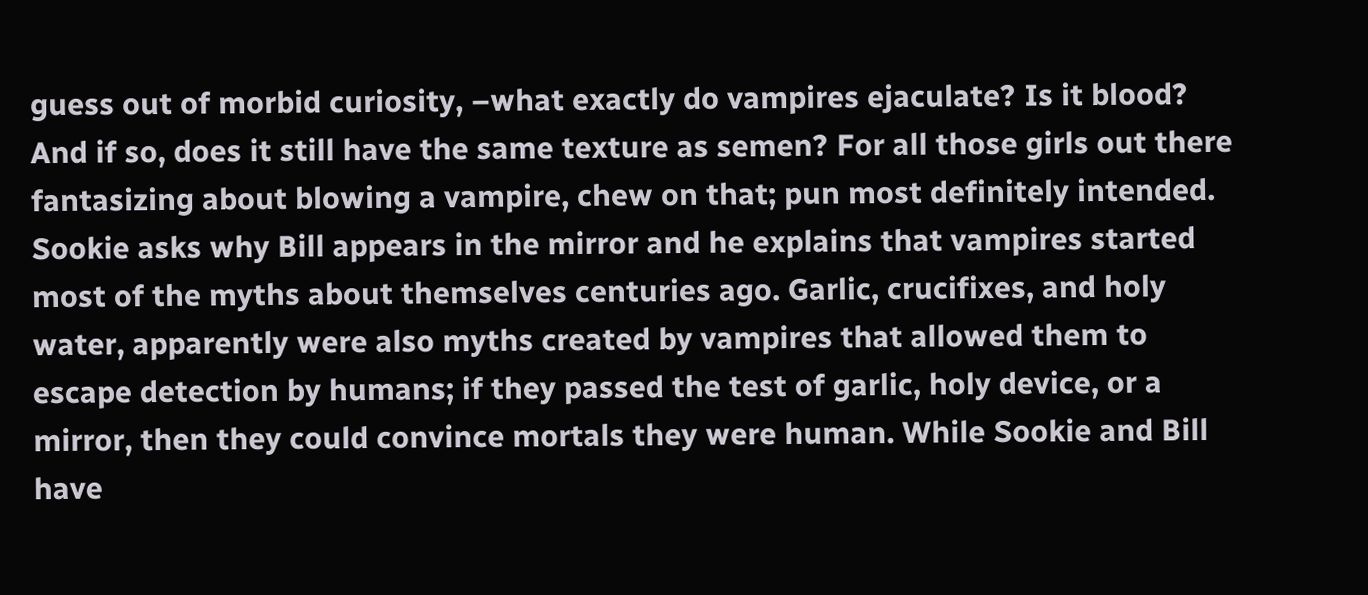guess out of morbid curiosity, –what exactly do vampires ejaculate? Is it blood? And if so, does it still have the same texture as semen? For all those girls out there fantasizing about blowing a vampire, chew on that; pun most definitely intended. Sookie asks why Bill appears in the mirror and he explains that vampires started most of the myths about themselves centuries ago. Garlic, crucifixes, and holy water, apparently were also myths created by vampires that allowed them to escape detection by humans; if they passed the test of garlic, holy device, or a mirror, then they could convince mortals they were human. While Sookie and Bill have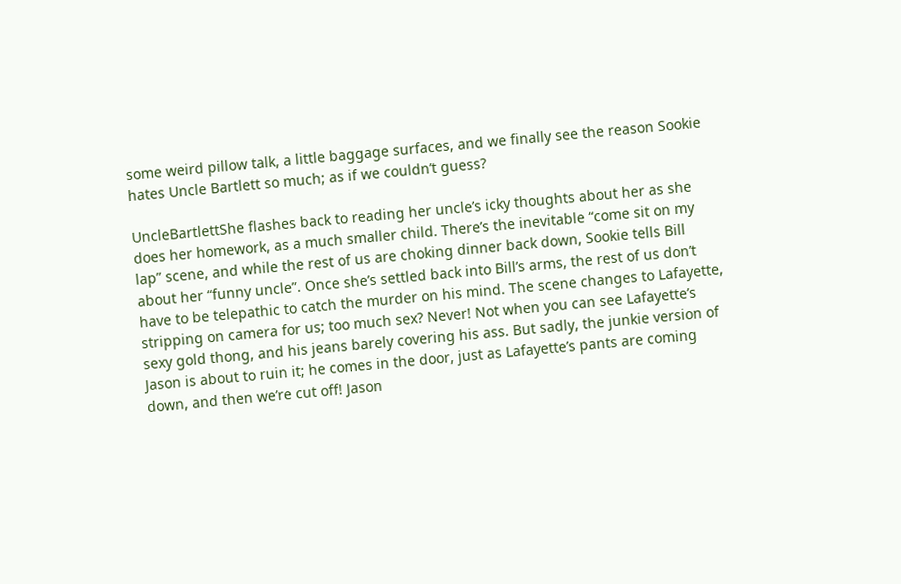some weird pillow talk, a little baggage surfaces, and we finally see the reason Sookie hates Uncle Bartlett so much; as if we couldn’t guess?

UncleBartlettShe flashes back to reading her uncle’s icky thoughts about her as she does her homework, as a much smaller child. There’s the inevitable “come sit on my lap” scene, and while the rest of us are choking dinner back down, Sookie tells Bill about her “funny uncle”. Once she’s settled back into Bill’s arms, the rest of us don’t have to be telepathic to catch the murder on his mind. The scene changes to Lafayette, stripping on camera for us; too much sex? Never! Not when you can see Lafayette’s sexy gold thong, and his jeans barely covering his ass. But sadly, the junkie version of Jason is about to ruin it; he comes in the door, just as Lafayette’s pants are coming down, and then we’re cut off! Jason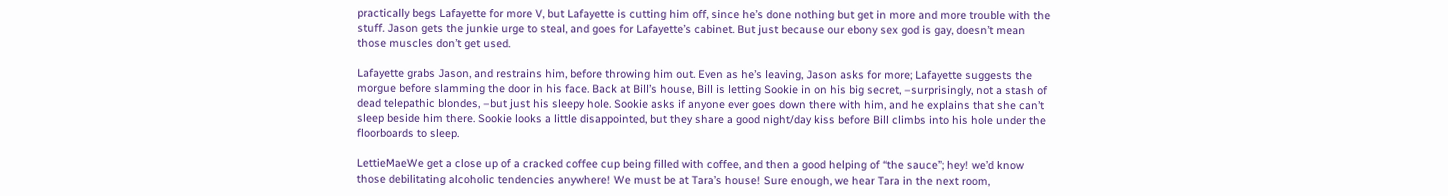practically begs Lafayette for more V, but Lafayette is cutting him off, since he’s done nothing but get in more and more trouble with the stuff. Jason gets the junkie urge to steal, and goes for Lafayette’s cabinet. But just because our ebony sex god is gay, doesn’t mean those muscles don’t get used.

Lafayette grabs Jason, and restrains him, before throwing him out. Even as he’s leaving, Jason asks for more; Lafayette suggests the morgue before slamming the door in his face. Back at Bill’s house, Bill is letting Sookie in on his big secret, –surprisingly, not a stash of dead telepathic blondes, –but just his sleepy hole. Sookie asks if anyone ever goes down there with him, and he explains that she can’t sleep beside him there. Sookie looks a little disappointed, but they share a good night/day kiss before Bill climbs into his hole under the floorboards to sleep.

LettieMaeWe get a close up of a cracked coffee cup being filled with coffee, and then a good helping of “the sauce”; hey! we’d know those debilitating alcoholic tendencies anywhere! We must be at Tara’s house! Sure enough, we hear Tara in the next room,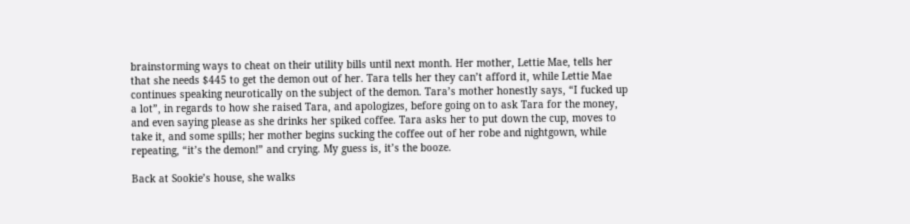brainstorming ways to cheat on their utility bills until next month. Her mother, Lettie Mae, tells her that she needs $445 to get the demon out of her. Tara tells her they can’t afford it, while Lettie Mae continues speaking neurotically on the subject of the demon. Tara’s mother honestly says, “I fucked up a lot”, in regards to how she raised Tara, and apologizes, before going on to ask Tara for the money, and even saying please as she drinks her spiked coffee. Tara asks her to put down the cup, moves to take it, and some spills; her mother begins sucking the coffee out of her robe and nightgown, while repeating, “it’s the demon!” and crying. My guess is, it’s the booze.

Back at Sookie’s house, she walks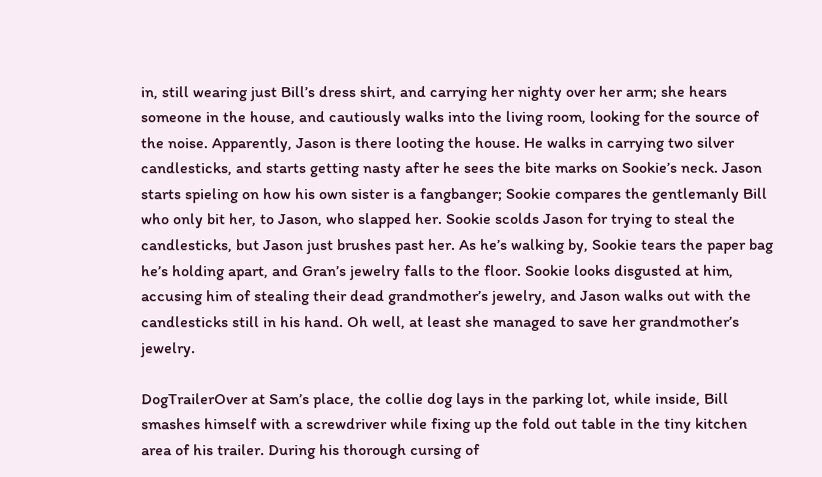in, still wearing just Bill’s dress shirt, and carrying her nighty over her arm; she hears someone in the house, and cautiously walks into the living room, looking for the source of the noise. Apparently, Jason is there looting the house. He walks in carrying two silver candlesticks, and starts getting nasty after he sees the bite marks on Sookie’s neck. Jason starts spieling on how his own sister is a fangbanger; Sookie compares the gentlemanly Bill who only bit her, to Jason, who slapped her. Sookie scolds Jason for trying to steal the candlesticks, but Jason just brushes past her. As he’s walking by, Sookie tears the paper bag he’s holding apart, and Gran’s jewelry falls to the floor. Sookie looks disgusted at him, accusing him of stealing their dead grandmother’s jewelry, and Jason walks out with the candlesticks still in his hand. Oh well, at least she managed to save her grandmother’s jewelry.

DogTrailerOver at Sam’s place, the collie dog lays in the parking lot, while inside, Bill smashes himself with a screwdriver while fixing up the fold out table in the tiny kitchen area of his trailer. During his thorough cursing of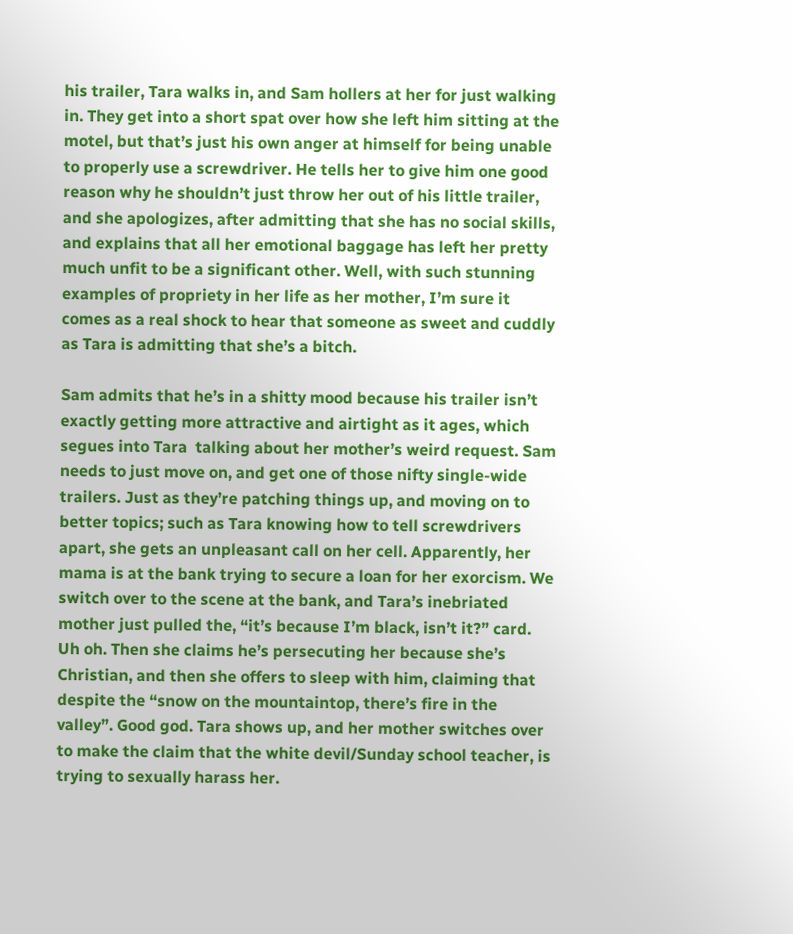his trailer, Tara walks in, and Sam hollers at her for just walking in. They get into a short spat over how she left him sitting at the motel, but that’s just his own anger at himself for being unable to properly use a screwdriver. He tells her to give him one good reason why he shouldn’t just throw her out of his little trailer, and she apologizes, after admitting that she has no social skills, and explains that all her emotional baggage has left her pretty much unfit to be a significant other. Well, with such stunning examples of propriety in her life as her mother, I’m sure it comes as a real shock to hear that someone as sweet and cuddly as Tara is admitting that she’s a bitch.

Sam admits that he’s in a shitty mood because his trailer isn’t exactly getting more attractive and airtight as it ages, which segues into Tara  talking about her mother’s weird request. Sam needs to just move on, and get one of those nifty single-wide trailers. Just as they’re patching things up, and moving on to better topics; such as Tara knowing how to tell screwdrivers apart, she gets an unpleasant call on her cell. Apparently, her mama is at the bank trying to secure a loan for her exorcism. We switch over to the scene at the bank, and Tara’s inebriated mother just pulled the, “it’s because I’m black, isn’t it?” card. Uh oh. Then she claims he’s persecuting her because she’s Christian, and then she offers to sleep with him, claiming that despite the “snow on the mountaintop, there’s fire in the valley”. Good god. Tara shows up, and her mother switches over to make the claim that the white devil/Sunday school teacher, is trying to sexually harass her.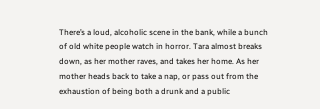There’s a loud, alcoholic scene in the bank, while a bunch of old white people watch in horror. Tara almost breaks down, as her mother raves, and takes her home. As her mother heads back to take a nap, or pass out from the exhaustion of being both a drunk and a public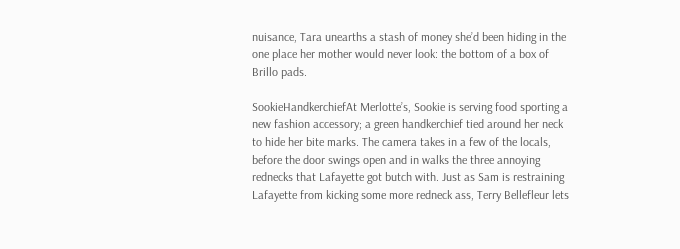nuisance, Tara unearths a stash of money she’d been hiding in the one place her mother would never look: the bottom of a box of Brillo pads.

SookieHandkerchiefAt Merlotte’s, Sookie is serving food sporting a new fashion accessory; a green handkerchief tied around her neck to hide her bite marks. The camera takes in a few of the locals, before the door swings open and in walks the three annoying rednecks that Lafayette got butch with. Just as Sam is restraining Lafayette from kicking some more redneck ass, Terry Bellefleur lets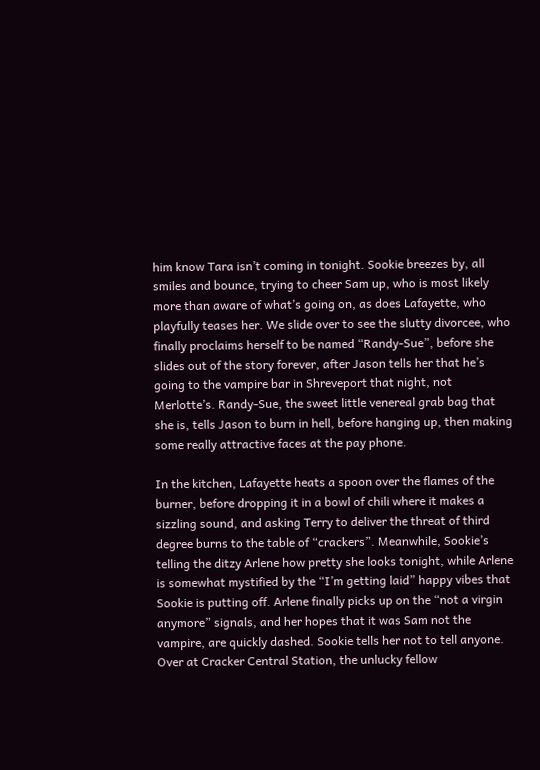him know Tara isn’t coming in tonight. Sookie breezes by, all smiles and bounce, trying to cheer Sam up, who is most likely more than aware of what’s going on, as does Lafayette, who playfully teases her. We slide over to see the slutty divorcee, who finally proclaims herself to be named “Randy-Sue”, before she slides out of the story forever, after Jason tells her that he’s going to the vampire bar in Shreveport that night, not Merlotte’s. Randy-Sue, the sweet little venereal grab bag that she is, tells Jason to burn in hell, before hanging up, then making some really attractive faces at the pay phone.

In the kitchen, Lafayette heats a spoon over the flames of the burner, before dropping it in a bowl of chili where it makes a sizzling sound, and asking Terry to deliver the threat of third degree burns to the table of “crackers”. Meanwhile, Sookie’s telling the ditzy Arlene how pretty she looks tonight, while Arlene is somewhat mystified by the “I’m getting laid” happy vibes that Sookie is putting off. Arlene finally picks up on the “not a virgin anymore” signals, and her hopes that it was Sam not the vampire, are quickly dashed. Sookie tells her not to tell anyone. Over at Cracker Central Station, the unlucky fellow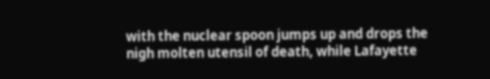with the nuclear spoon jumps up and drops the nigh molten utensil of death, while Lafayette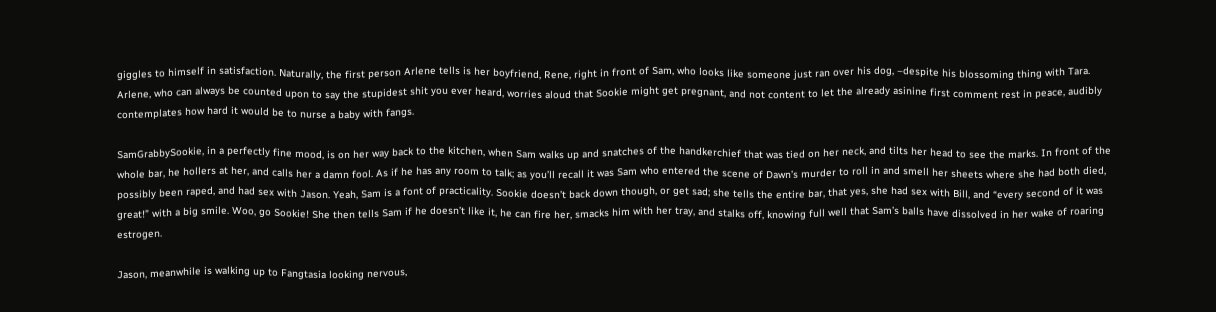giggles to himself in satisfaction. Naturally, the first person Arlene tells is her boyfriend, Rene, right in front of Sam, who looks like someone just ran over his dog, –despite his blossoming thing with Tara. Arlene, who can always be counted upon to say the stupidest shit you ever heard, worries aloud that Sookie might get pregnant, and not content to let the already asinine first comment rest in peace, audibly contemplates how hard it would be to nurse a baby with fangs.

SamGrabbySookie, in a perfectly fine mood, is on her way back to the kitchen, when Sam walks up and snatches of the handkerchief that was tied on her neck, and tilts her head to see the marks. In front of the whole bar, he hollers at her, and calls her a damn fool. As if he has any room to talk; as you’ll recall it was Sam who entered the scene of Dawn’s murder to roll in and smell her sheets where she had both died, possibly been raped, and had sex with Jason. Yeah, Sam is a font of practicality. Sookie doesn’t back down though, or get sad; she tells the entire bar, that yes, she had sex with Bill, and “every second of it was great!” with a big smile. Woo, go Sookie! She then tells Sam if he doesn’t like it, he can fire her, smacks him with her tray, and stalks off, knowing full well that Sam’s balls have dissolved in her wake of roaring estrogen.

Jason, meanwhile is walking up to Fangtasia looking nervous,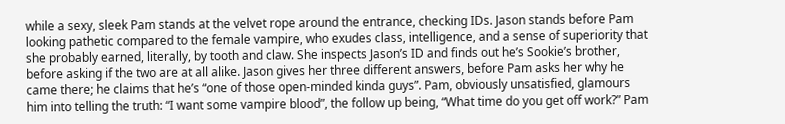while a sexy, sleek Pam stands at the velvet rope around the entrance, checking IDs. Jason stands before Pam looking pathetic compared to the female vampire, who exudes class, intelligence, and a sense of superiority that she probably earned, literally, by tooth and claw. She inspects Jason’s ID and finds out he’s Sookie’s brother, before asking if the two are at all alike. Jason gives her three different answers, before Pam asks her why he came there; he claims that he’s “one of those open-minded kinda guys”. Pam, obviously unsatisfied, glamours him into telling the truth: “I want some vampire blood”, the follow up being, “What time do you get off work?” Pam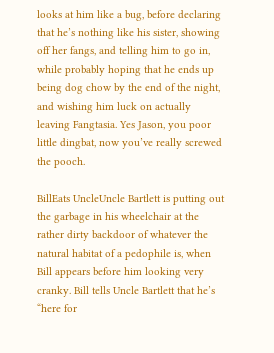looks at him like a bug, before declaring that he’s nothing like his sister, showing off her fangs, and telling him to go in, while probably hoping that he ends up being dog chow by the end of the night, and wishing him luck on actually leaving Fangtasia. Yes Jason, you poor little dingbat, now you’ve really screwed the pooch.

BillEats UncleUncle Bartlett is putting out the garbage in his wheelchair at the rather dirty backdoor of whatever the natural habitat of a pedophile is, when Bill appears before him looking very cranky. Bill tells Uncle Bartlett that he’s “here for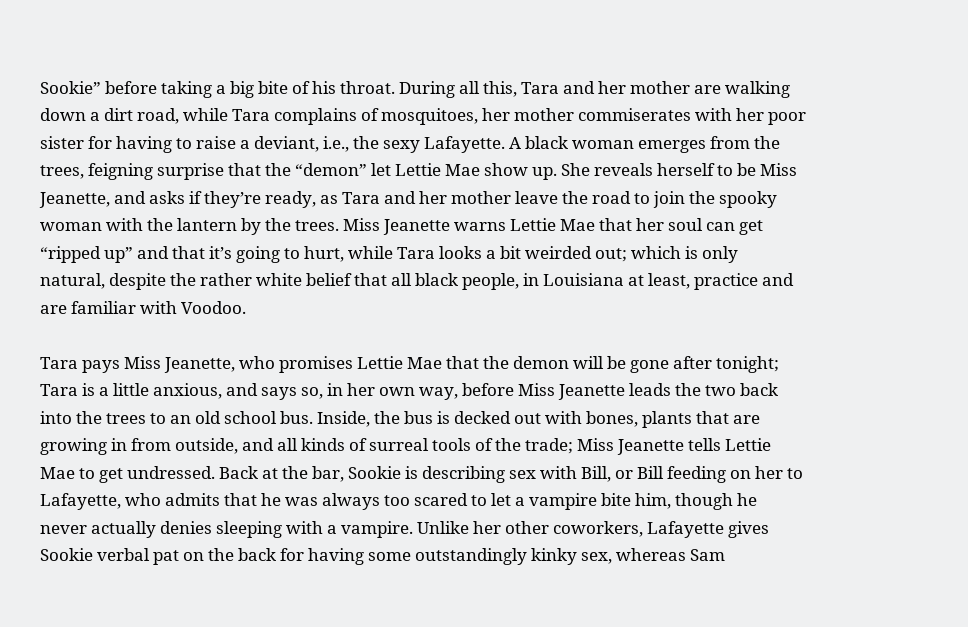Sookie” before taking a big bite of his throat. During all this, Tara and her mother are walking down a dirt road, while Tara complains of mosquitoes, her mother commiserates with her poor sister for having to raise a deviant, i.e., the sexy Lafayette. A black woman emerges from the trees, feigning surprise that the “demon” let Lettie Mae show up. She reveals herself to be Miss Jeanette, and asks if they’re ready, as Tara and her mother leave the road to join the spooky woman with the lantern by the trees. Miss Jeanette warns Lettie Mae that her soul can get “ripped up” and that it’s going to hurt, while Tara looks a bit weirded out; which is only natural, despite the rather white belief that all black people, in Louisiana at least, practice and are familiar with Voodoo.

Tara pays Miss Jeanette, who promises Lettie Mae that the demon will be gone after tonight; Tara is a little anxious, and says so, in her own way, before Miss Jeanette leads the two back into the trees to an old school bus. Inside, the bus is decked out with bones, plants that are growing in from outside, and all kinds of surreal tools of the trade; Miss Jeanette tells Lettie Mae to get undressed. Back at the bar, Sookie is describing sex with Bill, or Bill feeding on her to Lafayette, who admits that he was always too scared to let a vampire bite him, though he never actually denies sleeping with a vampire. Unlike her other coworkers, Lafayette gives Sookie verbal pat on the back for having some outstandingly kinky sex, whereas Sam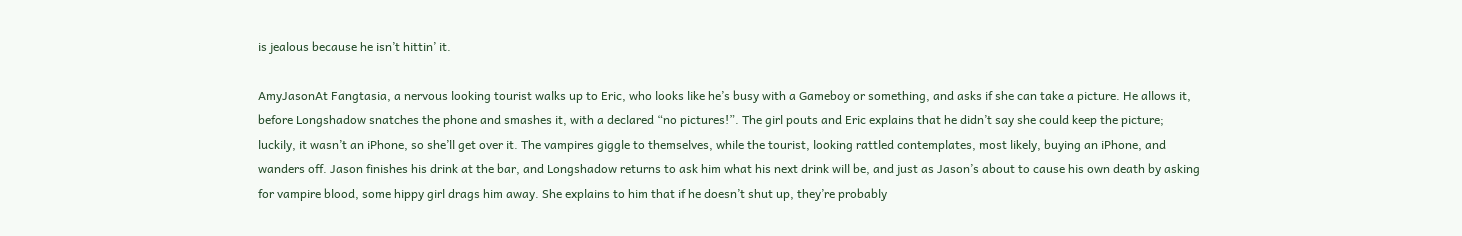is jealous because he isn’t hittin’ it.

AmyJasonAt Fangtasia, a nervous looking tourist walks up to Eric, who looks like he’s busy with a Gameboy or something, and asks if she can take a picture. He allows it, before Longshadow snatches the phone and smashes it, with a declared “no pictures!”. The girl pouts and Eric explains that he didn’t say she could keep the picture; luckily, it wasn’t an iPhone, so she’ll get over it. The vampires giggle to themselves, while the tourist, looking rattled contemplates, most likely, buying an iPhone, and wanders off. Jason finishes his drink at the bar, and Longshadow returns to ask him what his next drink will be, and just as Jason’s about to cause his own death by asking for vampire blood, some hippy girl drags him away. She explains to him that if he doesn’t shut up, they’re probably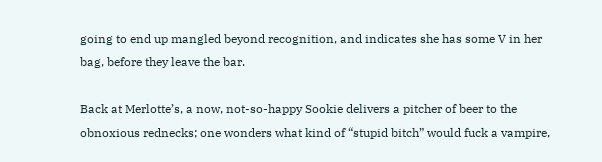going to end up mangled beyond recognition, and indicates she has some V in her bag, before they leave the bar.

Back at Merlotte’s, a now, not-so-happy Sookie delivers a pitcher of beer to the obnoxious rednecks; one wonders what kind of “stupid bitch” would fuck a vampire,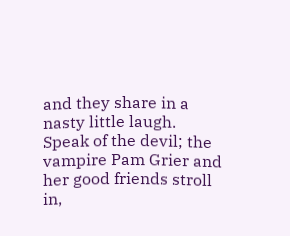and they share in a nasty little laugh. Speak of the devil; the vampire Pam Grier and her good friends stroll in,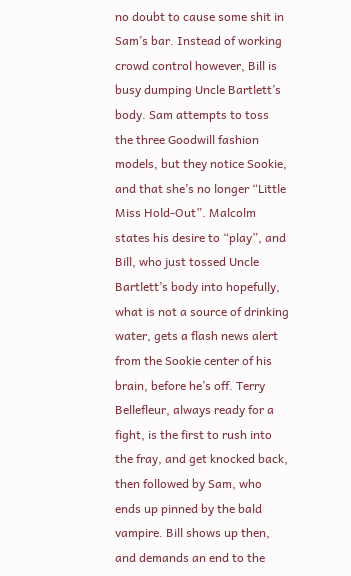no doubt to cause some shit in Sam’s bar. Instead of working crowd control however, Bill is busy dumping Uncle Bartlett’s body. Sam attempts to toss the three Goodwill fashion models, but they notice Sookie, and that she’s no longer “Little Miss Hold-Out”. Malcolm states his desire to “play”, and Bill, who just tossed Uncle Bartlett’s body into hopefully, what is not a source of drinking water, gets a flash news alert from the Sookie center of his brain, before he’s off. Terry Bellefleur, always ready for a fight, is the first to rush into the fray, and get knocked back, then followed by Sam, who ends up pinned by the bald vampire. Bill shows up then, and demands an end to the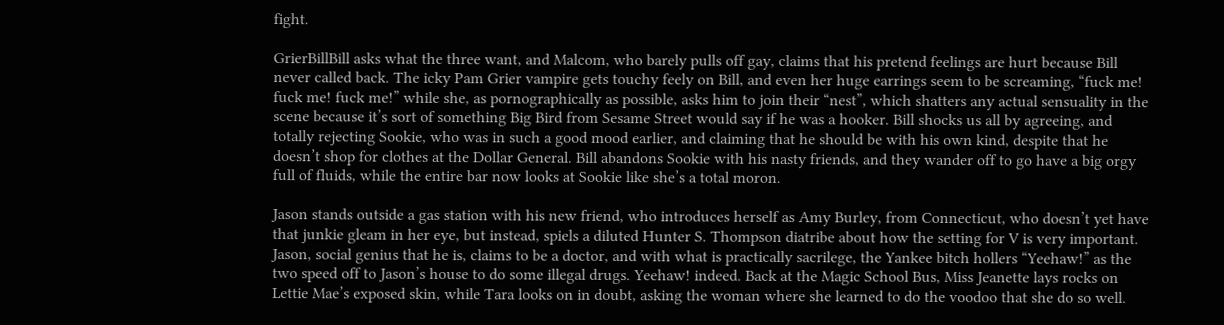fight.

GrierBillBill asks what the three want, and Malcom, who barely pulls off gay, claims that his pretend feelings are hurt because Bill never called back. The icky Pam Grier vampire gets touchy feely on Bill, and even her huge earrings seem to be screaming, “fuck me! fuck me! fuck me!” while she, as pornographically as possible, asks him to join their “nest”, which shatters any actual sensuality in the scene because it’s sort of something Big Bird from Sesame Street would say if he was a hooker. Bill shocks us all by agreeing, and totally rejecting Sookie, who was in such a good mood earlier, and claiming that he should be with his own kind, despite that he doesn’t shop for clothes at the Dollar General. Bill abandons Sookie with his nasty friends, and they wander off to go have a big orgy full of fluids, while the entire bar now looks at Sookie like she’s a total moron.

Jason stands outside a gas station with his new friend, who introduces herself as Amy Burley, from Connecticut, who doesn’t yet have that junkie gleam in her eye, but instead, spiels a diluted Hunter S. Thompson diatribe about how the setting for V is very important. Jason, social genius that he is, claims to be a doctor, and with what is practically sacrilege, the Yankee bitch hollers “Yeehaw!” as the two speed off to Jason’s house to do some illegal drugs. Yeehaw! indeed. Back at the Magic School Bus, Miss Jeanette lays rocks on Lettie Mae’s exposed skin, while Tara looks on in doubt, asking the woman where she learned to do the voodoo that she do so well.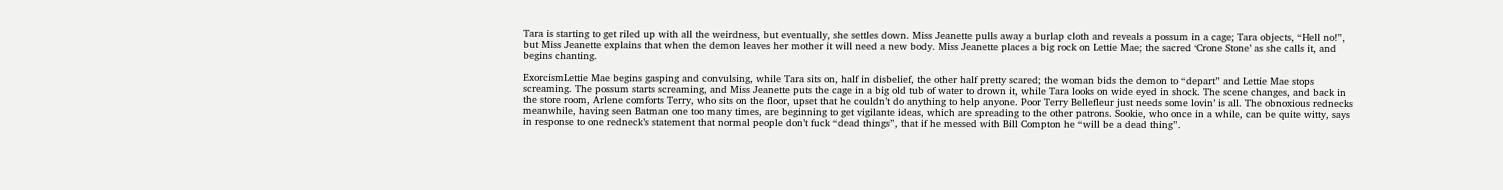Tara is starting to get riled up with all the weirdness, but eventually, she settles down. Miss Jeanette pulls away a burlap cloth and reveals a possum in a cage; Tara objects, “Hell no!”, but Miss Jeanette explains that when the demon leaves her mother it will need a new body. Miss Jeanette places a big rock on Lettie Mae; the sacred ‘Crone Stone’ as she calls it, and begins chanting.

ExorcismLettie Mae begins gasping and convulsing, while Tara sits on, half in disbelief, the other half pretty scared; the woman bids the demon to “depart” and Lettie Mae stops screaming. The possum starts screaming, and Miss Jeanette puts the cage in a big old tub of water to drown it, while Tara looks on wide eyed in shock. The scene changes, and back in the store room, Arlene comforts Terry, who sits on the floor, upset that he couldn’t do anything to help anyone. Poor Terry Bellefleur just needs some lovin’ is all. The obnoxious rednecks meanwhile, having seen Batman one too many times, are beginning to get vigilante ideas, which are spreading to the other patrons. Sookie, who once in a while, can be quite witty, says in response to one redneck’s statement that normal people don’t fuck “dead things”, that if he messed with Bill Compton he “will be a dead thing”.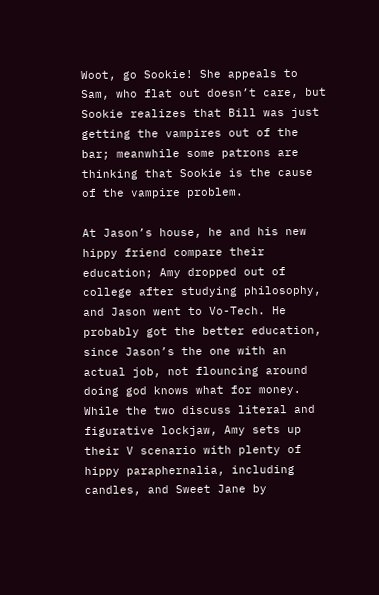Woot, go Sookie! She appeals to Sam, who flat out doesn’t care, but Sookie realizes that Bill was just getting the vampires out of the bar; meanwhile some patrons are thinking that Sookie is the cause of the vampire problem.

At Jason’s house, he and his new hippy friend compare their education; Amy dropped out of college after studying philosophy, and Jason went to Vo-Tech. He probably got the better education, since Jason’s the one with an actual job, not flouncing around doing god knows what for money. While the two discuss literal and figurative lockjaw, Amy sets up their V scenario with plenty of hippy paraphernalia, including candles, and Sweet Jane by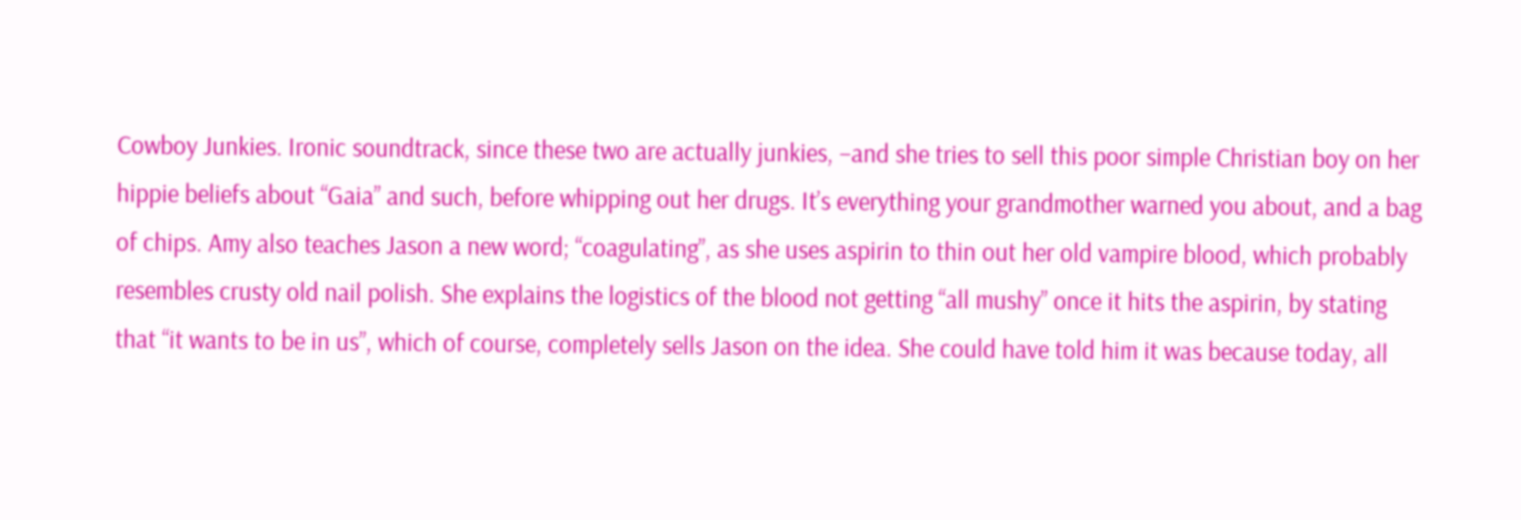Cowboy Junkies. Ironic soundtrack, since these two are actually junkies, –and she tries to sell this poor simple Christian boy on her hippie beliefs about “Gaia” and such, before whipping out her drugs. It’s everything your grandmother warned you about, and a bag of chips. Amy also teaches Jason a new word; “coagulating”, as she uses aspirin to thin out her old vampire blood, which probably resembles crusty old nail polish. She explains the logistics of the blood not getting “all mushy” once it hits the aspirin, by stating that “it wants to be in us”, which of course, completely sells Jason on the idea. She could have told him it was because today, all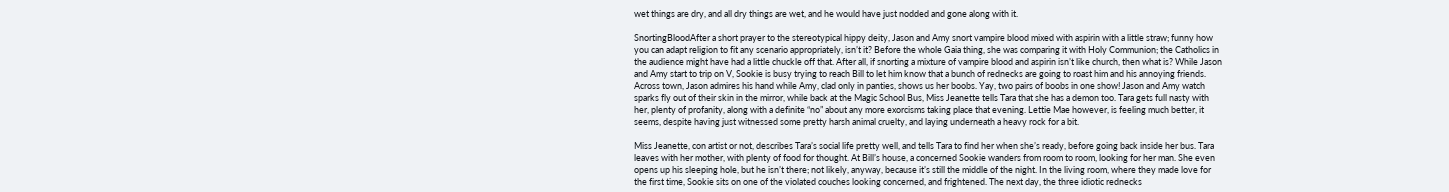wet things are dry, and all dry things are wet, and he would have just nodded and gone along with it.

SnortingBloodAfter a short prayer to the stereotypical hippy deity, Jason and Amy snort vampire blood mixed with aspirin with a little straw; funny how you can adapt religion to fit any scenario appropriately, isn’t it? Before the whole Gaia thing, she was comparing it with Holy Communion; the Catholics in the audience might have had a little chuckle off that. After all, if snorting a mixture of vampire blood and aspirin isn’t like church, then what is? While Jason and Amy start to trip on V, Sookie is busy trying to reach Bill to let him know that a bunch of rednecks are going to roast him and his annoying friends. Across town, Jason admires his hand while Amy, clad only in panties, shows us her boobs. Yay, two pairs of boobs in one show! Jason and Amy watch sparks fly out of their skin in the mirror, while back at the Magic School Bus, Miss Jeanette tells Tara that she has a demon too. Tara gets full nasty with her, plenty of profanity, along with a definite “no” about any more exorcisms taking place that evening. Lettie Mae however, is feeling much better, it seems, despite having just witnessed some pretty harsh animal cruelty, and laying underneath a heavy rock for a bit.

Miss Jeanette, con artist or not, describes Tara’s social life pretty well, and tells Tara to find her when she’s ready, before going back inside her bus. Tara leaves with her mother, with plenty of food for thought. At Bill’s house, a concerned Sookie wanders from room to room, looking for her man. She even opens up his sleeping hole, but he isn’t there; not likely, anyway, because it’s still the middle of the night. In the living room, where they made love for the first time, Sookie sits on one of the violated couches looking concerned, and frightened. The next day, the three idiotic rednecks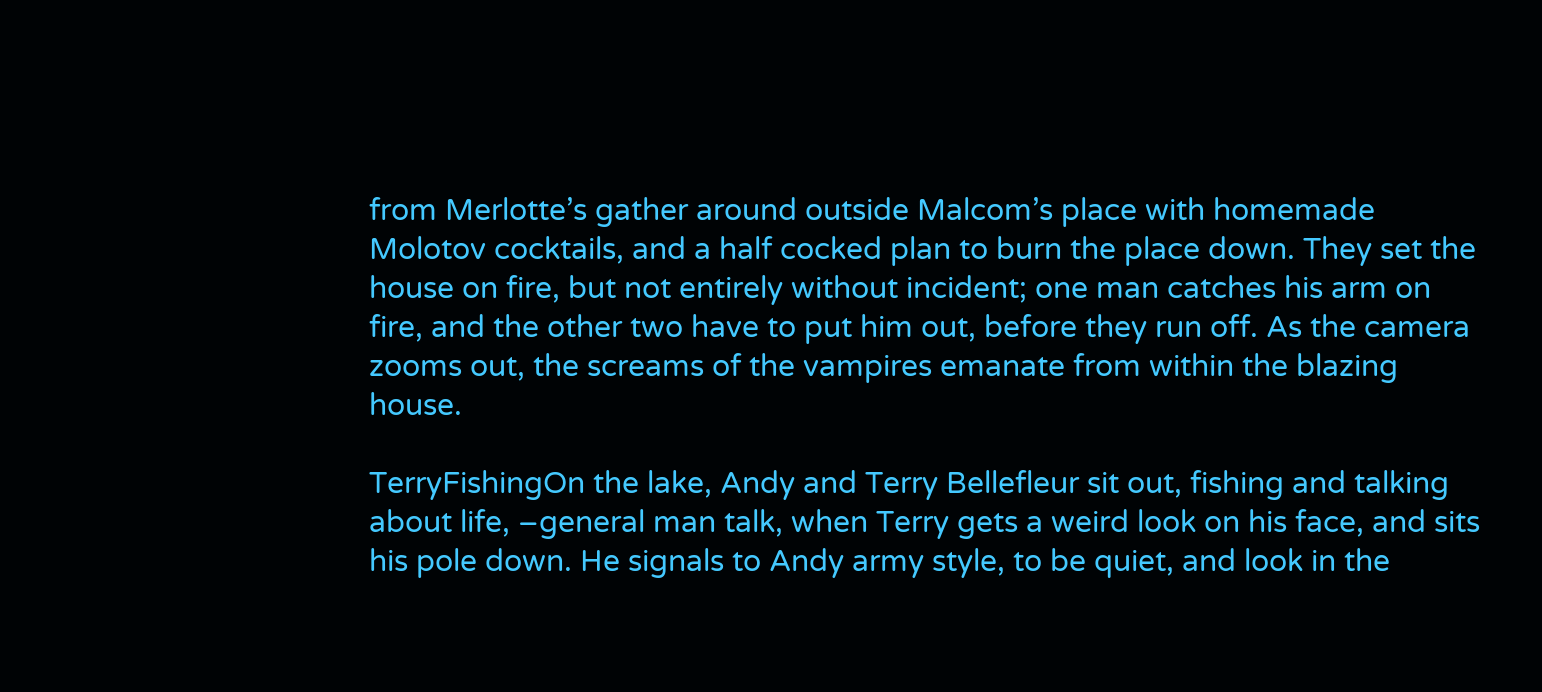from Merlotte’s gather around outside Malcom’s place with homemade Molotov cocktails, and a half cocked plan to burn the place down. They set the house on fire, but not entirely without incident; one man catches his arm on fire, and the other two have to put him out, before they run off. As the camera zooms out, the screams of the vampires emanate from within the blazing house.

TerryFishingOn the lake, Andy and Terry Bellefleur sit out, fishing and talking about life, –general man talk, when Terry gets a weird look on his face, and sits his pole down. He signals to Andy army style, to be quiet, and look in the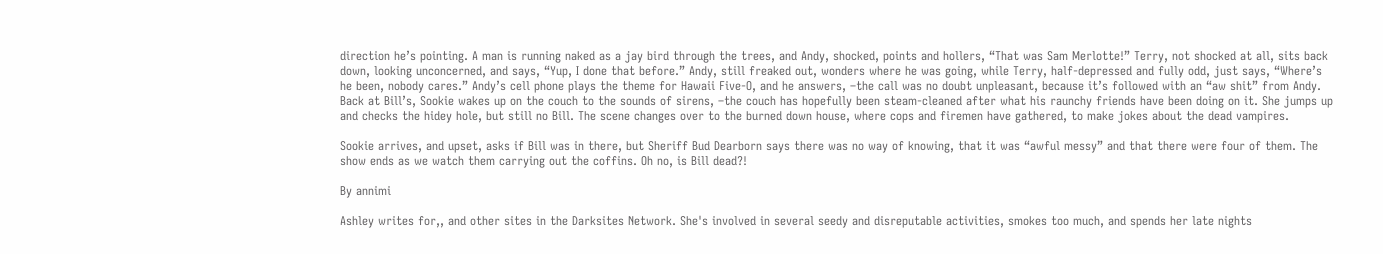direction he’s pointing. A man is running naked as a jay bird through the trees, and Andy, shocked, points and hollers, “That was Sam Merlotte!” Terry, not shocked at all, sits back down, looking unconcerned, and says, “Yup, I done that before.” Andy, still freaked out, wonders where he was going, while Terry, half-depressed and fully odd, just says, “Where’s he been, nobody cares.” Andy’s cell phone plays the theme for Hawaii Five-O, and he answers, –the call was no doubt unpleasant, because it’s followed with an “aw shit” from Andy. Back at Bill’s, Sookie wakes up on the couch to the sounds of sirens, –the couch has hopefully been steam-cleaned after what his raunchy friends have been doing on it. She jumps up and checks the hidey hole, but still no Bill. The scene changes over to the burned down house, where cops and firemen have gathered, to make jokes about the dead vampires.

Sookie arrives, and upset, asks if Bill was in there, but Sheriff Bud Dearborn says there was no way of knowing, that it was “awful messy” and that there were four of them. The show ends as we watch them carrying out the coffins. Oh no, is Bill dead?!

By annimi

Ashley writes for,, and other sites in the Darksites Network. She's involved in several seedy and disreputable activities, smokes too much, and spends her late nights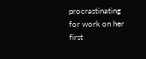procrastinating for work on her first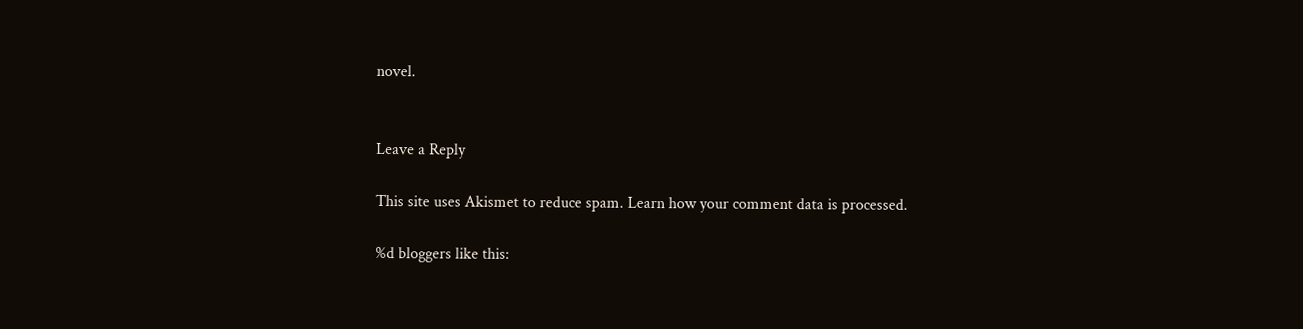novel.


Leave a Reply

This site uses Akismet to reduce spam. Learn how your comment data is processed.

%d bloggers like this: